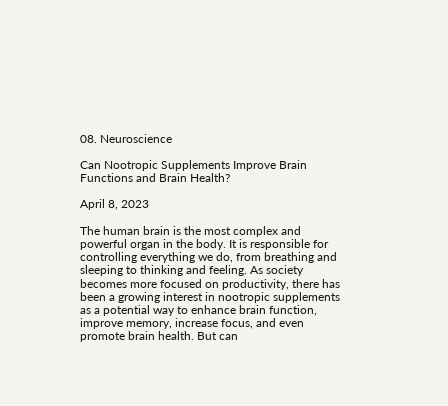08. Neuroscience

Can Nootropic Supplements Improve Brain Functions and Brain Health?

April 8, 2023

The human brain is the most complex and powerful organ in the body. It is responsible for controlling everything we do, from breathing and sleeping to thinking and feeling. As society becomes more focused on productivity, there has been a growing interest in nootropic supplements as a potential way to enhance brain function, improve memory, increase focus, and even promote brain health. But can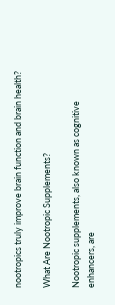nootropics truly improve brain function and brain health?

What Are Nootropic Supplements?

Nootropic supplements, also known as cognitive enhancers, are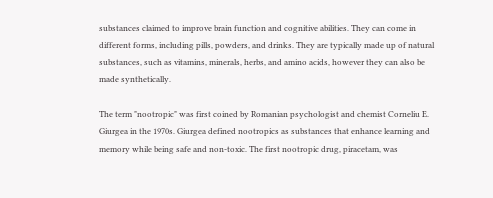substances claimed to improve brain function and cognitive abilities. They can come in different forms, including pills, powders, and drinks. They are typically made up of natural substances, such as vitamins, minerals, herbs, and amino acids, however they can also be made synthetically.

The term "nootropic" was first coined by Romanian psychologist and chemist Corneliu E. Giurgea in the 1970s. Giurgea defined nootropics as substances that enhance learning and memory while being safe and non-toxic. The first nootropic drug, piracetam, was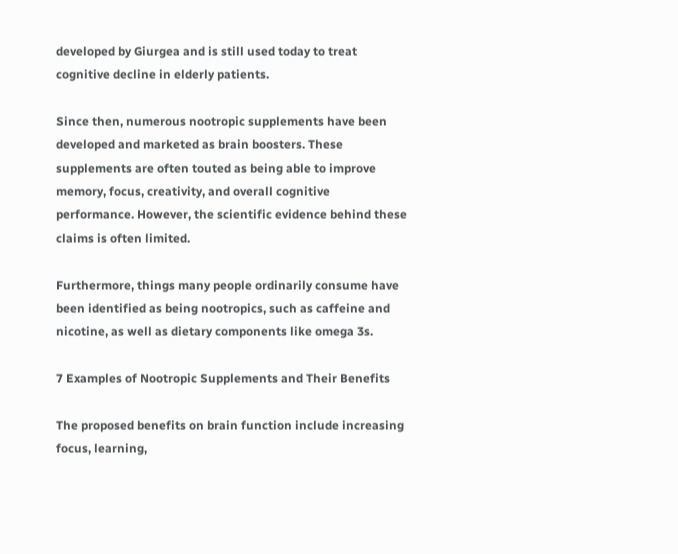developed by Giurgea and is still used today to treat cognitive decline in elderly patients.

Since then, numerous nootropic supplements have been developed and marketed as brain boosters. These supplements are often touted as being able to improve memory, focus, creativity, and overall cognitive performance. However, the scientific evidence behind these claims is often limited.

Furthermore, things many people ordinarily consume have been identified as being nootropics, such as caffeine and nicotine, as well as dietary components like omega 3s.

7 Examples of Nootropic Supplements and Their Benefits

The proposed benefits on brain function include increasing focus, learning,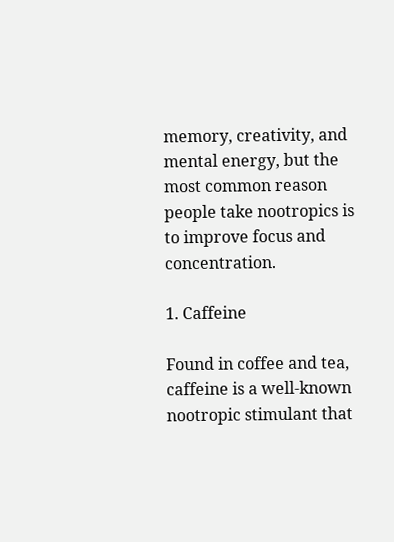memory, creativity, and mental energy, but the most common reason people take nootropics is to improve focus and concentration.

1. Caffeine

Found in coffee and tea, caffeine is a well-known nootropic stimulant that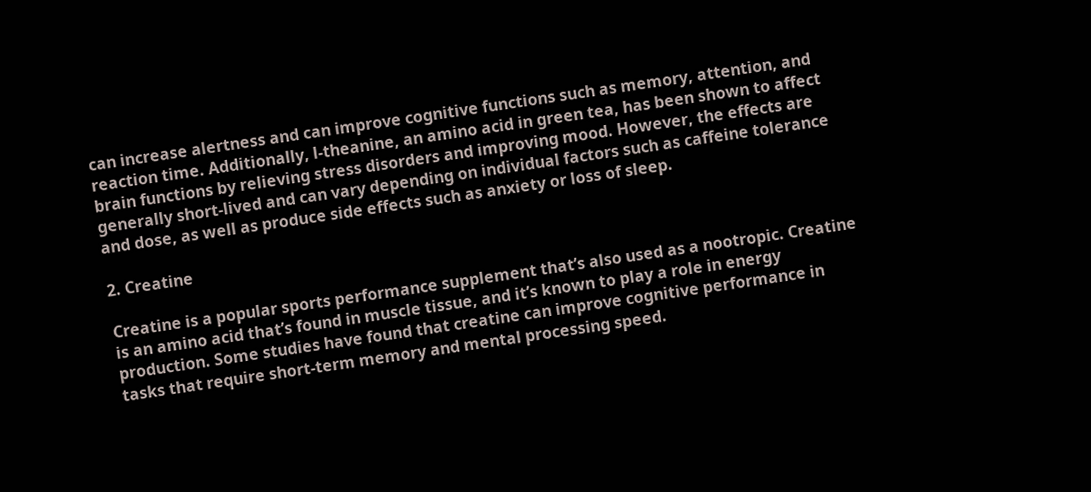can increase alertness and can improve cognitive functions such as memory, attention, and reaction time. Additionally, l-theanine, an amino acid in green tea, has been shown to affect brain functions by relieving stress disorders and improving mood. However, the effects are generally short-lived and can vary depending on individual factors such as caffeine tolerance and dose, as well as produce side effects such as anxiety or loss of sleep.

2. Creatine

Creatine is a popular sports performance supplement that’s also used as a nootropic. Creatine is an amino acid that’s found in muscle tissue, and it’s known to play a role in energy production. Some studies have found that creatine can improve cognitive performance in tasks that require short-term memory and mental processing speed.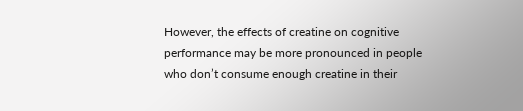However, the effects of creatine on cognitive performance may be more pronounced in people who don’t consume enough creatine in their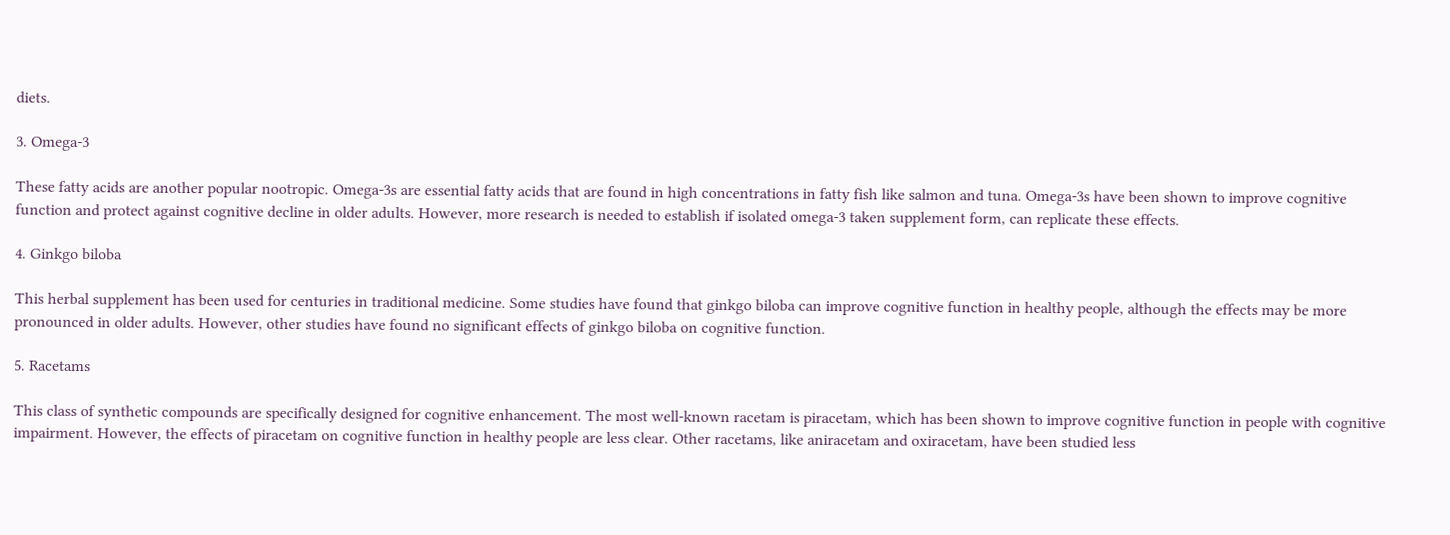diets.

3. Omega-3

These fatty acids are another popular nootropic. Omega-3s are essential fatty acids that are found in high concentrations in fatty fish like salmon and tuna. Omega-3s have been shown to improve cognitive function and protect against cognitive decline in older adults. However, more research is needed to establish if isolated omega-3 taken supplement form, can replicate these effects.

4. Ginkgo biloba

This herbal supplement has been used for centuries in traditional medicine. Some studies have found that ginkgo biloba can improve cognitive function in healthy people, although the effects may be more pronounced in older adults. However, other studies have found no significant effects of ginkgo biloba on cognitive function.

5. Racetams

This class of synthetic compounds are specifically designed for cognitive enhancement. The most well-known racetam is piracetam, which has been shown to improve cognitive function in people with cognitive impairment. However, the effects of piracetam on cognitive function in healthy people are less clear. Other racetams, like aniracetam and oxiracetam, have been studied less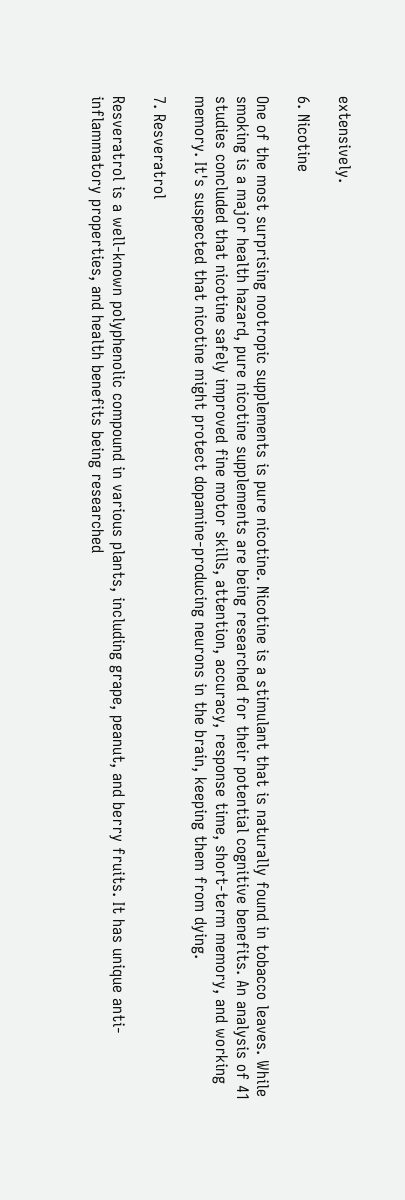extensively.

6. Nicotine

One of the most surprising nootropic supplements is pure nicotine. Nicotine is a stimulant that is naturally found in tobacco leaves. While smoking is a major health hazard, pure nicotine supplements are being researched for their potential cognitive benefits. An analysis of 41 studies concluded that nicotine safely improved fine motor skills, attention, accuracy, response time, short-term memory, and working memory. It's suspected that nicotine might protect dopamine-producing neurons in the brain, keeping them from dying.

7. Resveratrol

Resveratrol is a well-known polyphenolic compound in various plants, including grape, peanut, and berry fruits. It has unique anti-inflammatory properties, and health benefits being researched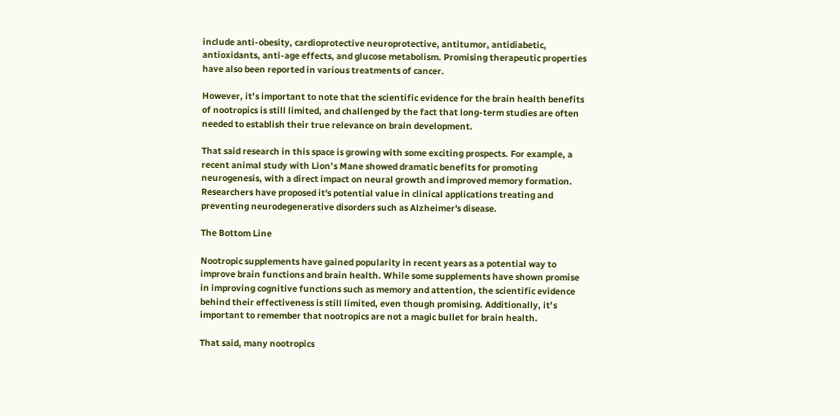include anti-obesity, cardioprotective neuroprotective, antitumor, antidiabetic, antioxidants, anti-age effects, and glucose metabolism. Promising therapeutic properties have also been reported in various treatments of cancer.

However, it’s important to note that the scientific evidence for the brain health benefits of nootropics is still limited, and challenged by the fact that long-term studies are often needed to establish their true relevance on brain development.

That said research in this space is growing with some exciting prospects. For example, a recent animal study with Lion’s Mane showed dramatic benefits for promoting neurogenesis, with a direct impact on neural growth and improved memory formation. Researchers have proposed it's potential value in clinical applications treating and preventing neurodegenerative disorders such as Alzheimer's disease.

The Bottom Line

Nootropic supplements have gained popularity in recent years as a potential way to improve brain functions and brain health. While some supplements have shown promise in improving cognitive functions such as memory and attention, the scientific evidence behind their effectiveness is still limited, even though promising. Additionally, it’s important to remember that nootropics are not a magic bullet for brain health.

That said, many nootropics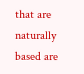that are naturally based are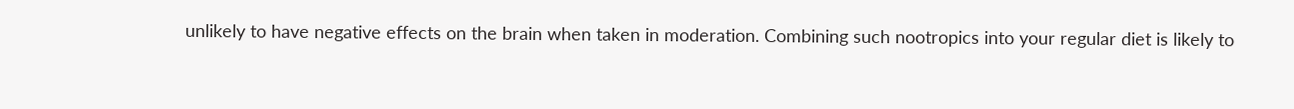unlikely to have negative effects on the brain when taken in moderation. Combining such nootropics into your regular diet is likely to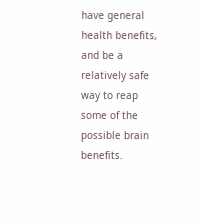have general health benefits, and be a relatively safe way to reap some of the possible brain benefits.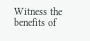Witness the benefits of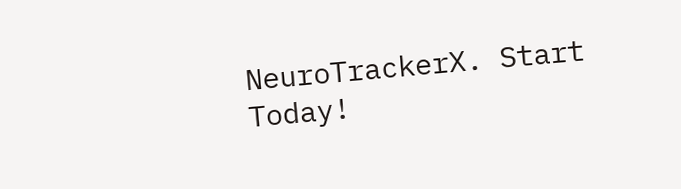NeuroTrackerX. Start Today!